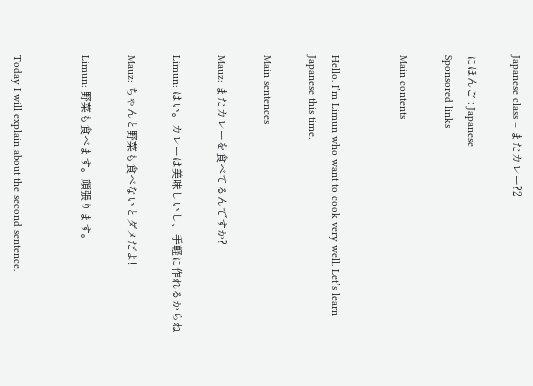Japanese class – またカレー?2

にほんご : Japanese
Sponsored links

Main contents


Hello. I’m Limun who want to cook very well. Let’s learn Japanese this time.

Main sentences

Mauz: またカレーを食べてるんですか?

Limun: はい。カレーは美味しいし、手軽に作れるからね

Mauz: ちゃんと野菜も食べないとダメだよ!

Limun: 野菜も食べます。頑張ります。


Today I will explain about the second sentence.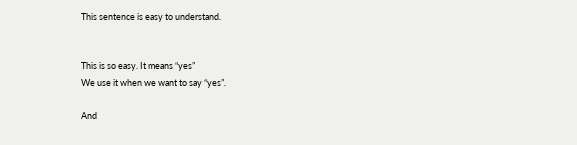This sentence is easy to understand.


This is so easy. It means “yes”
We use it when we want to say “yes”.

And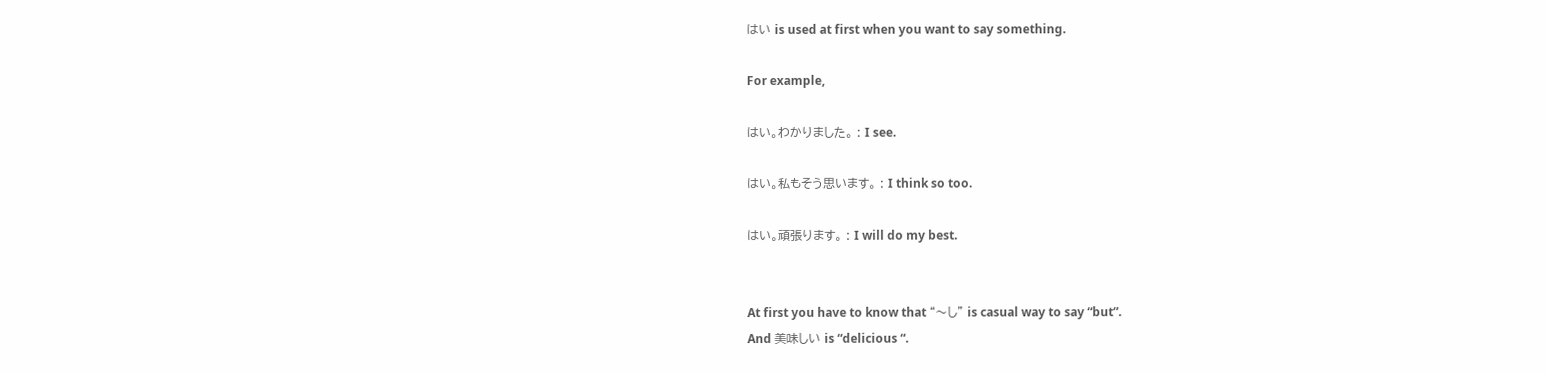はい is used at first when you want to say something.

For example,

はい。わかりました。 : I see.

はい。私もそう思います。 : I think so too.

はい。頑張ります。 : I will do my best.


At first you have to know that “〜し” is casual way to say “but”.
And 美味しい is “delicious “.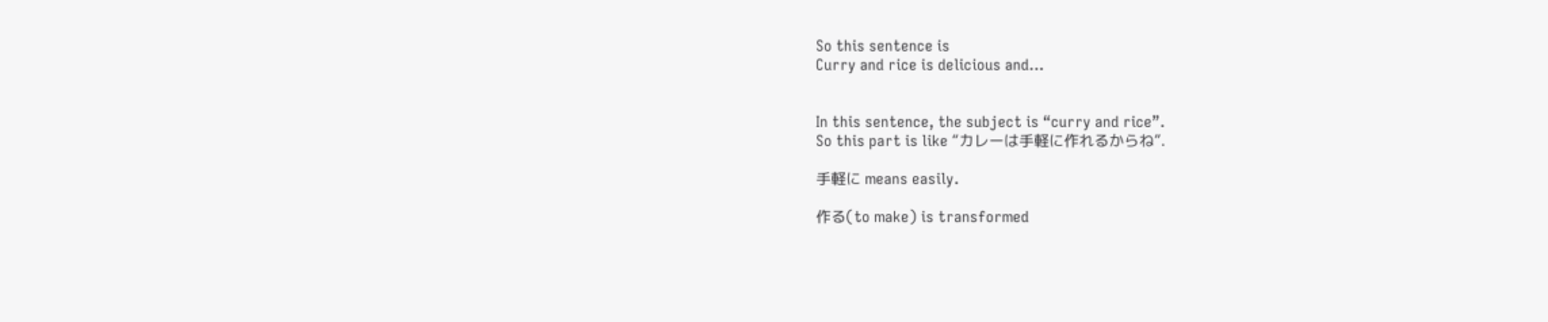So this sentence is
Curry and rice is delicious and…


In this sentence, the subject is “curry and rice”.
So this part is like “カレーは手軽に作れるからね”.

手軽に means easily.

作る(to make) is transformed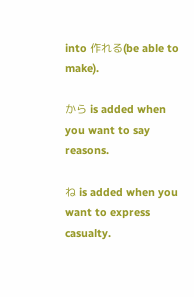into 作れる(be able to make).

から is added when you want to say reasons.

ね is added when you want to express casualty.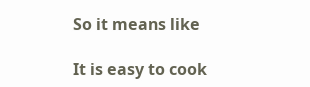So it means like

It is easy to cook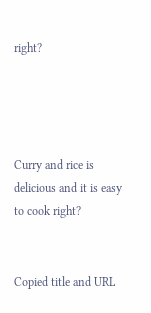right?




Curry and rice is delicious and it is easy to cook right?


Copied title and URL